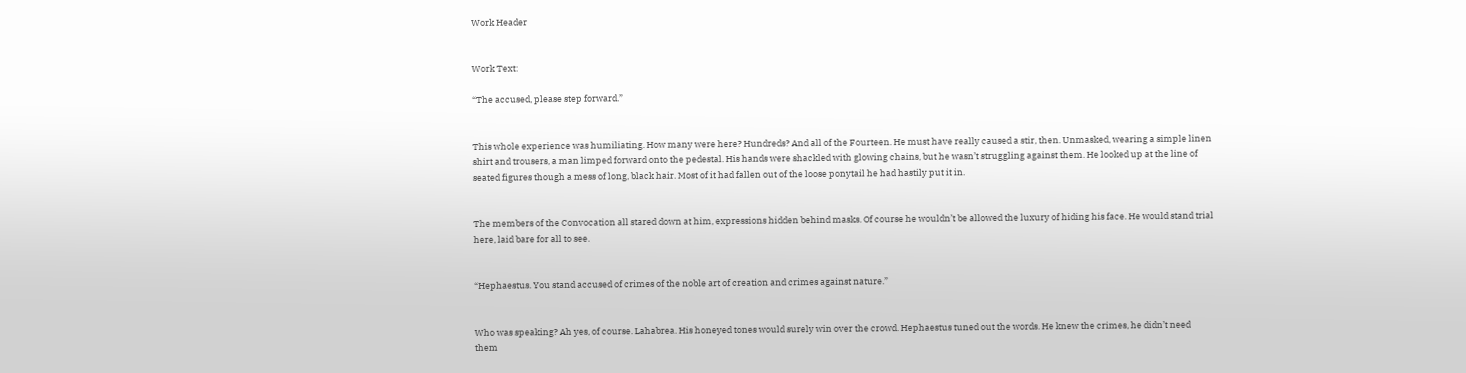Work Header


Work Text:

“The accused, please step forward.”


This whole experience was humiliating. How many were here? Hundreds? And all of the Fourteen. He must have really caused a stir, then. Unmasked, wearing a simple linen shirt and trousers, a man limped forward onto the pedestal. His hands were shackled with glowing chains, but he wasn’t struggling against them. He looked up at the line of seated figures though a mess of long, black hair. Most of it had fallen out of the loose ponytail he had hastily put it in.


The members of the Convocation all stared down at him, expressions hidden behind masks. Of course he wouldn’t be allowed the luxury of hiding his face. He would stand trial here, laid bare for all to see.


“Hephaestus. You stand accused of crimes of the noble art of creation and crimes against nature.”


Who was speaking? Ah yes, of course. Lahabrea. His honeyed tones would surely win over the crowd. Hephaestus tuned out the words. He knew the crimes, he didn’t need them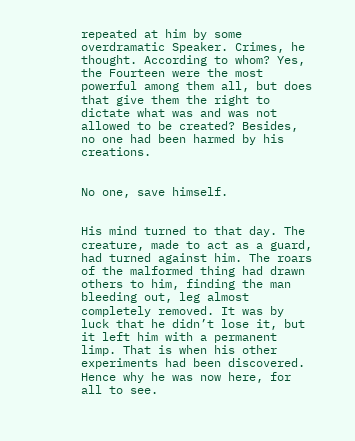repeated at him by some overdramatic Speaker. Crimes, he thought. According to whom? Yes, the Fourteen were the most powerful among them all, but does that give them the right to dictate what was and was not allowed to be created? Besides, no one had been harmed by his creations.


No one, save himself.


His mind turned to that day. The creature, made to act as a guard, had turned against him. The roars of the malformed thing had drawn others to him, finding the man bleeding out, leg almost completely removed. It was by luck that he didn’t lose it, but it left him with a permanent limp. That is when his other experiments had been discovered. Hence why he was now here, for all to see.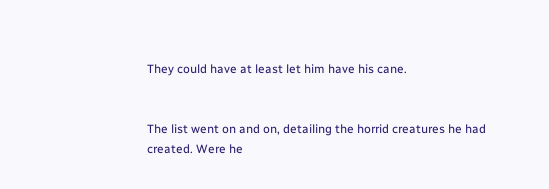They could have at least let him have his cane.


The list went on and on, detailing the horrid creatures he had created. Were he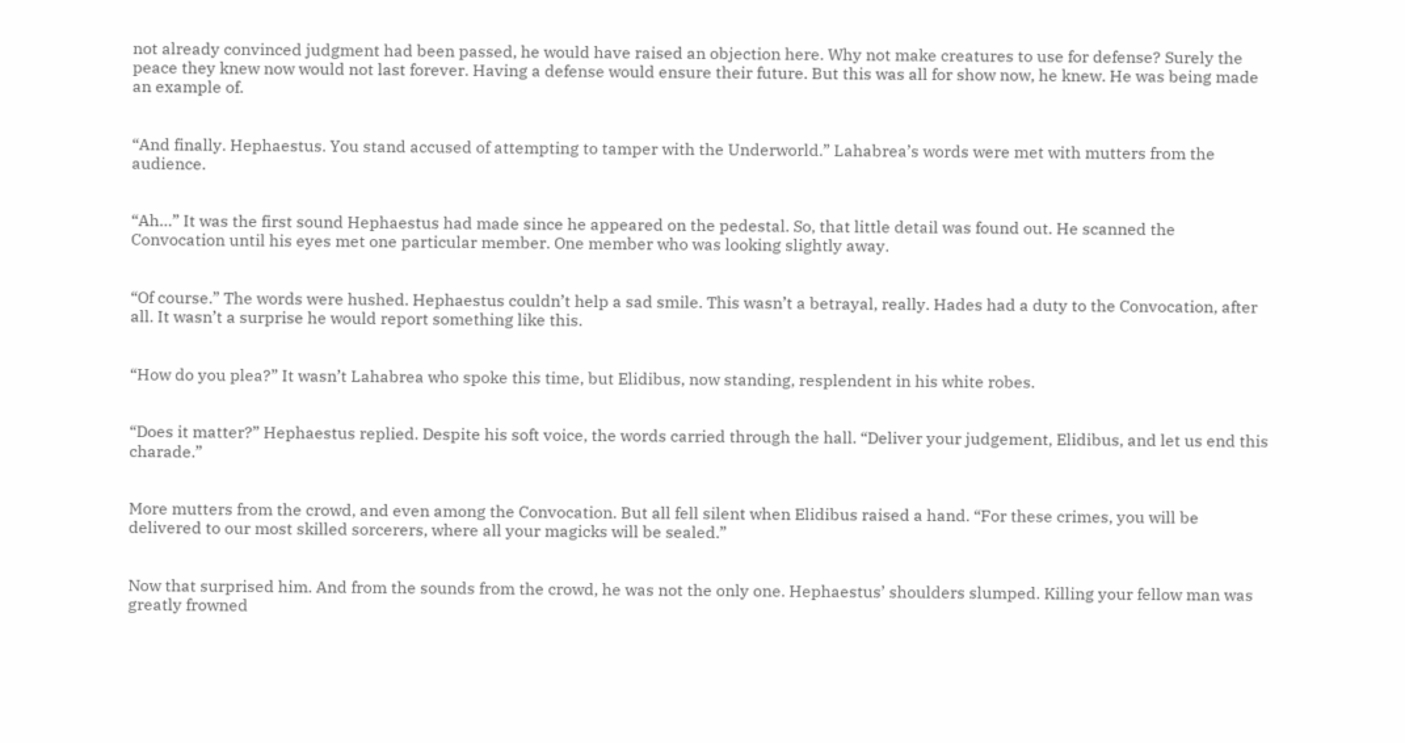not already convinced judgment had been passed, he would have raised an objection here. Why not make creatures to use for defense? Surely the peace they knew now would not last forever. Having a defense would ensure their future. But this was all for show now, he knew. He was being made an example of.


“And finally. Hephaestus. You stand accused of attempting to tamper with the Underworld.” Lahabrea’s words were met with mutters from the audience.


“Ah…” It was the first sound Hephaestus had made since he appeared on the pedestal. So, that little detail was found out. He scanned the Convocation until his eyes met one particular member. One member who was looking slightly away.


“Of course.” The words were hushed. Hephaestus couldn’t help a sad smile. This wasn’t a betrayal, really. Hades had a duty to the Convocation, after all. It wasn’t a surprise he would report something like this.


“How do you plea?” It wasn’t Lahabrea who spoke this time, but Elidibus, now standing, resplendent in his white robes.


“Does it matter?” Hephaestus replied. Despite his soft voice, the words carried through the hall. “Deliver your judgement, Elidibus, and let us end this charade.”


More mutters from the crowd, and even among the Convocation. But all fell silent when Elidibus raised a hand. “For these crimes, you will be delivered to our most skilled sorcerers, where all your magicks will be sealed.”


Now that surprised him. And from the sounds from the crowd, he was not the only one. Hephaestus’ shoulders slumped. Killing your fellow man was greatly frowned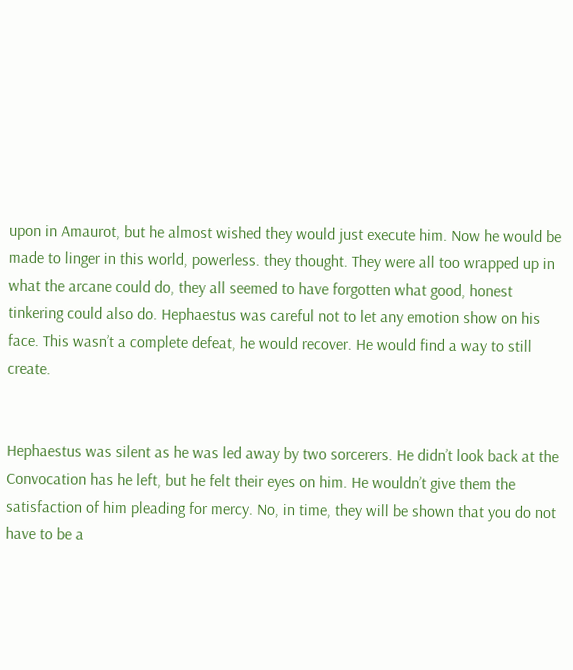upon in Amaurot, but he almost wished they would just execute him. Now he would be made to linger in this world, powerless. they thought. They were all too wrapped up in what the arcane could do, they all seemed to have forgotten what good, honest tinkering could also do. Hephaestus was careful not to let any emotion show on his face. This wasn’t a complete defeat, he would recover. He would find a way to still create.


Hephaestus was silent as he was led away by two sorcerers. He didn’t look back at the Convocation has he left, but he felt their eyes on him. He wouldn’t give them the satisfaction of him pleading for mercy. No, in time, they will be shown that you do not have to be a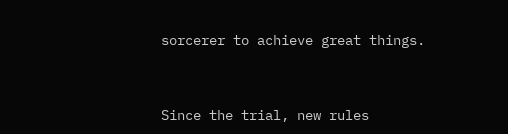sorcerer to achieve great things.


Since the trial, new rules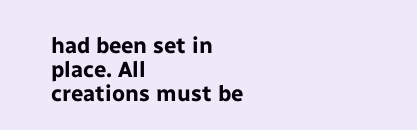had been set in place. All creations must be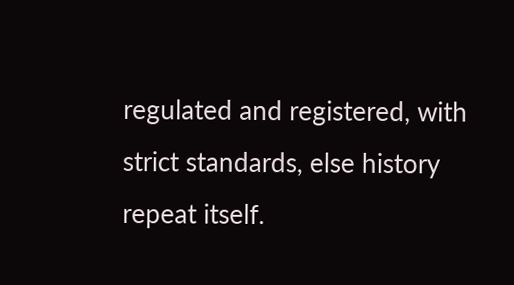regulated and registered, with strict standards, else history repeat itself.